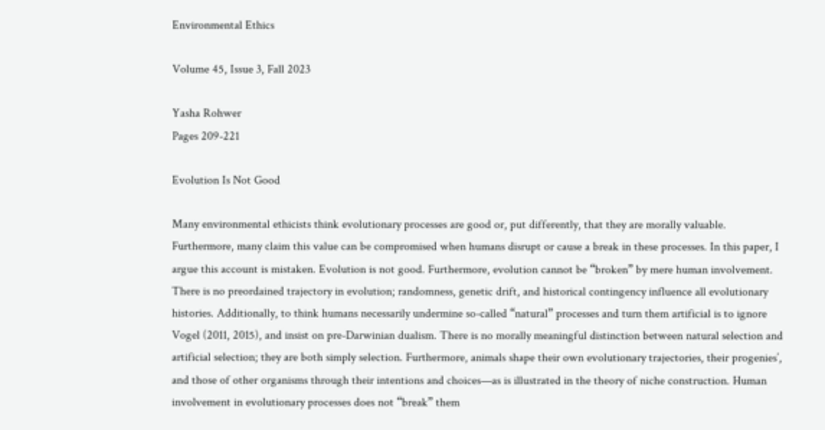Environmental Ethics

Volume 45, Issue 3, Fall 2023

Yasha Rohwer
Pages 209-221

Evolution Is Not Good

Many environmental ethicists think evolutionary processes are good or, put differently, that they are morally valuable. Furthermore, many claim this value can be compromised when humans disrupt or cause a break in these processes. In this paper, I argue this account is mistaken. Evolution is not good. Furthermore, evolution cannot be “broken” by mere human involvement. There is no preordained trajectory in evolution; randomness, genetic drift, and historical contingency influence all evolutionary histories. Additionally, to think humans necessarily undermine so-called “natural” processes and turn them artificial is to ignore Vogel (2011, 2015), and insist on pre-Darwinian dualism. There is no morally meaningful distinction between natural selection and artificial selection; they are both simply selection. Furthermore, animals shape their own evolutionary trajectories, their progenies’, and those of other organisms through their intentions and choices—as is illustrated in the theory of niche construction. Human involvement in evolutionary processes does not “break” them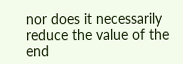nor does it necessarily reduce the value of the end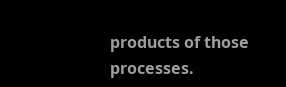products of those processes.